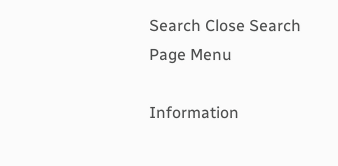Search Close Search
Page Menu

Information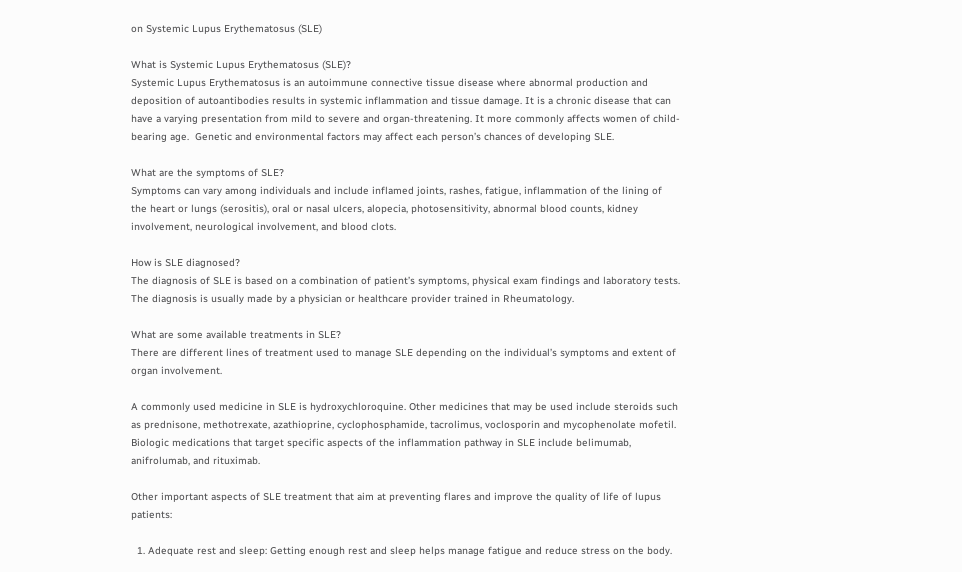on Systemic Lupus Erythematosus (SLE)

What is Systemic Lupus Erythematosus (SLE)?
Systemic Lupus Erythematosus is an autoimmune connective tissue disease where abnormal production and deposition of autoantibodies results in systemic inflammation and tissue damage. It is a chronic disease that can have a varying presentation from mild to severe and organ-threatening. It more commonly affects women of child-bearing age.  Genetic and environmental factors may affect each person’s chances of developing SLE.

What are the symptoms of SLE?
Symptoms can vary among individuals and include inflamed joints, rashes, fatigue, inflammation of the lining of the heart or lungs (serositis), oral or nasal ulcers, alopecia, photosensitivity, abnormal blood counts, kidney involvement, neurological involvement, and blood clots.

How is SLE diagnosed?
The diagnosis of SLE is based on a combination of patient’s symptoms, physical exam findings and laboratory tests. The diagnosis is usually made by a physician or healthcare provider trained in Rheumatology.

What are some available treatments in SLE?
There are different lines of treatment used to manage SLE depending on the individual’s symptoms and extent of organ involvement.

A commonly used medicine in SLE is hydroxychloroquine. Other medicines that may be used include steroids such as prednisone, methotrexate, azathioprine, cyclophosphamide, tacrolimus, voclosporin and mycophenolate mofetil. Biologic medications that target specific aspects of the inflammation pathway in SLE include belimumab, anifrolumab, and rituximab.

Other important aspects of SLE treatment that aim at preventing flares and improve the quality of life of lupus patients:

  1. Adequate rest and sleep: Getting enough rest and sleep helps manage fatigue and reduce stress on the body.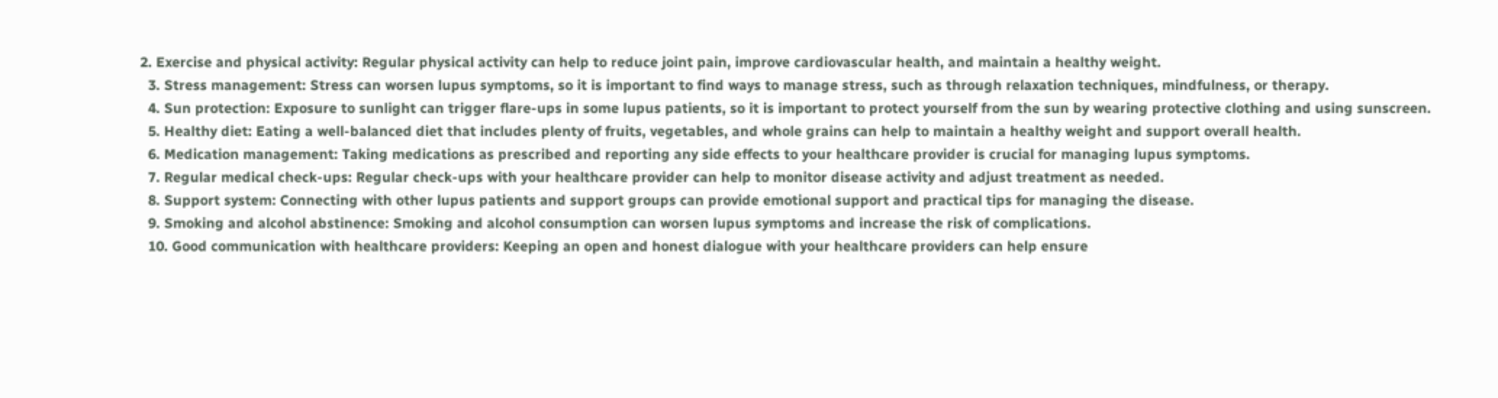2. Exercise and physical activity: Regular physical activity can help to reduce joint pain, improve cardiovascular health, and maintain a healthy weight.
  3. Stress management: Stress can worsen lupus symptoms, so it is important to find ways to manage stress, such as through relaxation techniques, mindfulness, or therapy.
  4. Sun protection: Exposure to sunlight can trigger flare-ups in some lupus patients, so it is important to protect yourself from the sun by wearing protective clothing and using sunscreen.
  5. Healthy diet: Eating a well-balanced diet that includes plenty of fruits, vegetables, and whole grains can help to maintain a healthy weight and support overall health.
  6. Medication management: Taking medications as prescribed and reporting any side effects to your healthcare provider is crucial for managing lupus symptoms.
  7. Regular medical check-ups: Regular check-ups with your healthcare provider can help to monitor disease activity and adjust treatment as needed.
  8. Support system: Connecting with other lupus patients and support groups can provide emotional support and practical tips for managing the disease.
  9. Smoking and alcohol abstinence: Smoking and alcohol consumption can worsen lupus symptoms and increase the risk of complications.
  10. Good communication with healthcare providers: Keeping an open and honest dialogue with your healthcare providers can help ensure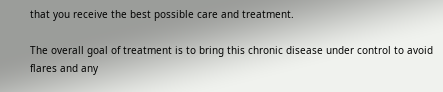that you receive the best possible care and treatment.

The overall goal of treatment is to bring this chronic disease under control to avoid flares and any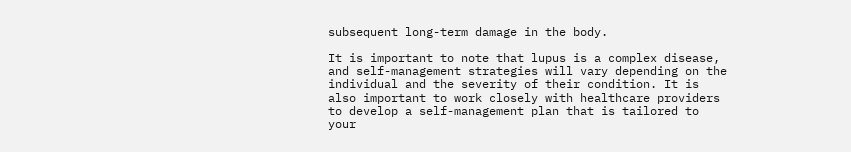subsequent long-term damage in the body.

It is important to note that lupus is a complex disease, and self-management strategies will vary depending on the individual and the severity of their condition. It is also important to work closely with healthcare providers to develop a self-management plan that is tailored to your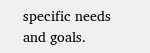specific needs and goals.